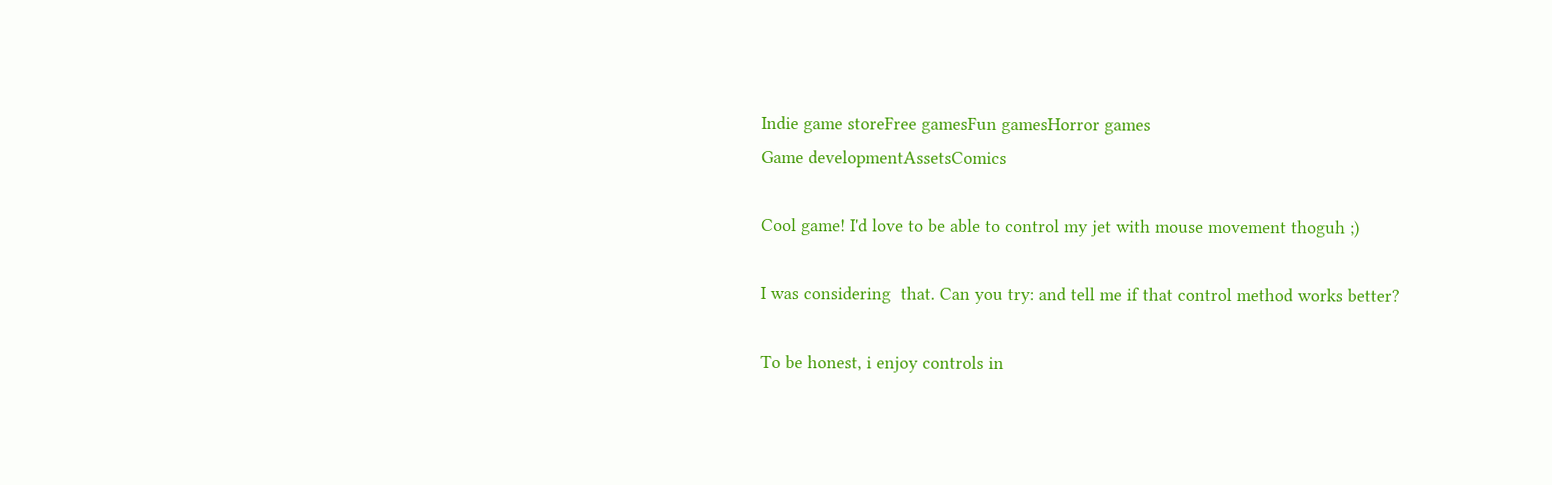Indie game storeFree gamesFun gamesHorror games
Game developmentAssetsComics

Cool game! I'd love to be able to control my jet with mouse movement thoguh ;)

I was considering  that. Can you try: and tell me if that control method works better?

To be honest, i enjoy controls in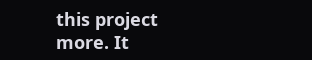this project more. It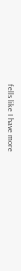fells like I have more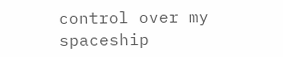control over my spaceship